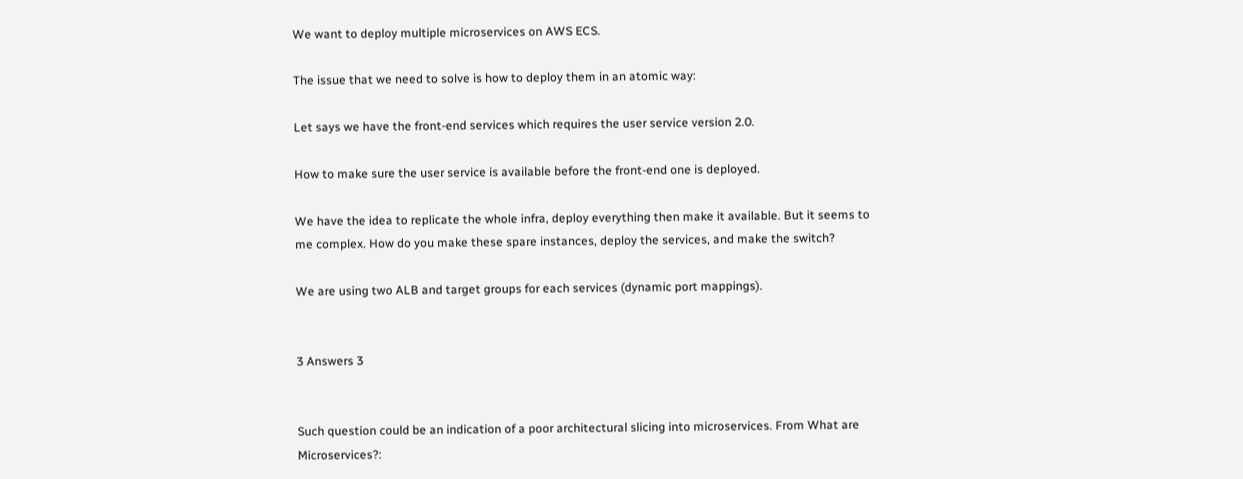We want to deploy multiple microservices on AWS ECS.

The issue that we need to solve is how to deploy them in an atomic way:

Let says we have the front-end services which requires the user service version 2.0.

How to make sure the user service is available before the front-end one is deployed.

We have the idea to replicate the whole infra, deploy everything then make it available. But it seems to me complex. How do you make these spare instances, deploy the services, and make the switch?

We are using two ALB and target groups for each services (dynamic port mappings).


3 Answers 3


Such question could be an indication of a poor architectural slicing into microservices. From What are Microservices?: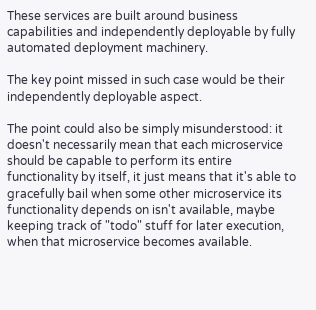These services are built around business capabilities and independently deployable by fully automated deployment machinery.

The key point missed in such case would be their independently deployable aspect.

The point could also be simply misunderstood: it doesn't necessarily mean that each microservice should be capable to perform its entire functionality by itself, it just means that it's able to gracefully bail when some other microservice its functionality depends on isn't available, maybe keeping track of "todo" stuff for later execution, when that microservice becomes available.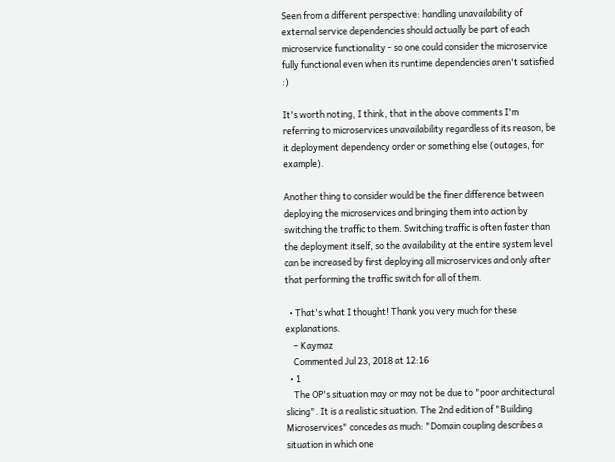Seen from a different perspective: handling unavailability of external service dependencies should actually be part of each microservice functionality - so one could consider the microservice fully functional even when its runtime dependencies aren't satisfied :)

It's worth noting, I think, that in the above comments I'm referring to microservices unavailability regardless of its reason, be it deployment dependency order or something else (outages, for example).

Another thing to consider would be the finer difference between deploying the microservices and bringing them into action by switching the traffic to them. Switching traffic is often faster than the deployment itself, so the availability at the entire system level can be increased by first deploying all microservices and only after that performing the traffic switch for all of them.

  • That's what I thought! Thank you very much for these explanations.
    – Kaymaz
    Commented Jul 23, 2018 at 12:16
  • 1
    The OP's situation may or may not be due to "poor architectural slicing". It is a realistic situation. The 2nd edition of "Building Microservices" concedes as much: "Domain coupling describes a situation in which one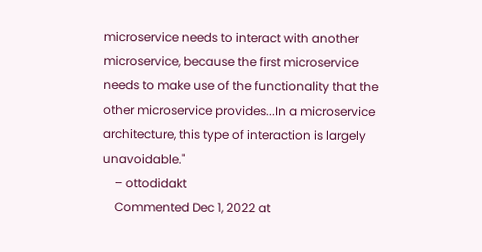microservice needs to interact with another microservice, because the first microservice needs to make use of the functionality that the other microservice provides...In a microservice architecture, this type of interaction is largely unavoidable."
    – ottodidakt
    Commented Dec 1, 2022 at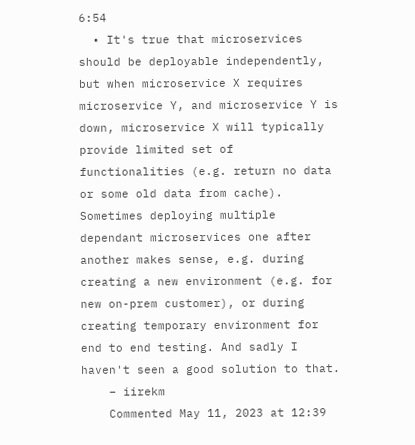6:54
  • It's true that microservices should be deployable independently, but when microservice X requires microservice Y, and microservice Y is down, microservice X will typically provide limited set of functionalities (e.g. return no data or some old data from cache). Sometimes deploying multiple dependant microservices one after another makes sense, e.g. during creating a new environment (e.g. for new on-prem customer), or during creating temporary environment for end to end testing. And sadly I haven't seen a good solution to that.
    – iirekm
    Commented May 11, 2023 at 12:39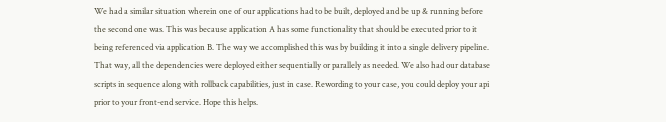We had a similar situation wherein one of our applications had to be built, deployed and be up & running before the second one was. This was because application A has some functionality that should be executed prior to it being referenced via application B. The way we accomplished this was by building it into a single delivery pipeline. That way, all the dependencies were deployed either sequentially or parallely as needed. We also had our database scripts in sequence along with rollback capabilities, just in case. Rewording to your case, you could deploy your api prior to your front-end service. Hope this helps.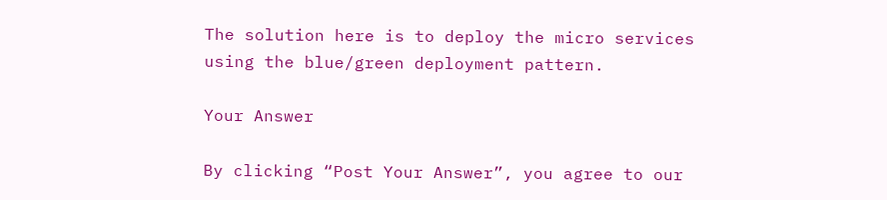The solution here is to deploy the micro services using the blue/green deployment pattern.

Your Answer

By clicking “Post Your Answer”, you agree to our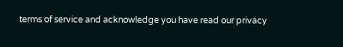terms of service and acknowledge you have read our privacy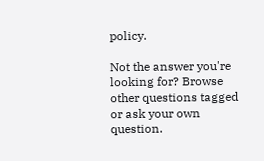policy.

Not the answer you're looking for? Browse other questions tagged or ask your own question.